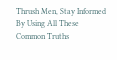Thrush Men, Stay Informed By Using All These Common Truths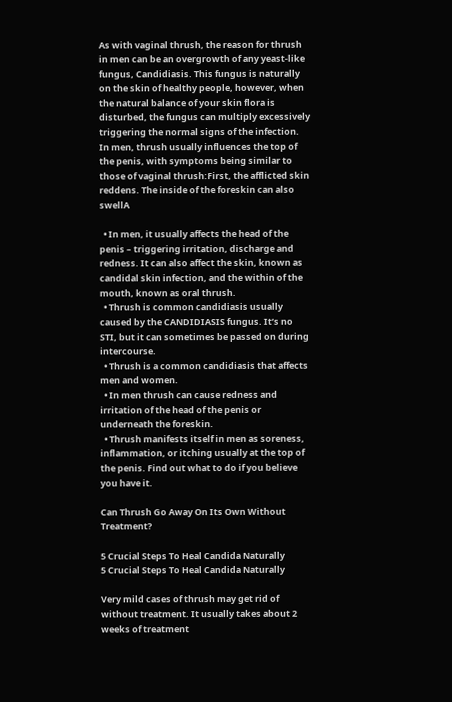As with vaginal thrush, the reason for thrush in men can be an overgrowth of any yeast-like fungus, Candidiasis. This fungus is naturally on the skin of healthy people, however, when the natural balance of your skin flora is disturbed, the fungus can multiply excessively triggering the normal signs of the infection. In men, thrush usually influences the top of the penis, with symptoms being similar to those of vaginal thrush:First, the afflicted skin reddens. The inside of the foreskin can also swellA

  • In men, it usually affects the head of the penis – triggering irritation, discharge and redness. It can also affect the skin, known as candidal skin infection, and the within of the mouth, known as oral thrush.
  • Thrush is common candidiasis usually caused by the CANDIDIASIS fungus. It’s no STI, but it can sometimes be passed on during intercourse.
  • Thrush is a common candidiasis that affects men and women.
  • In men thrush can cause redness and irritation of the head of the penis or underneath the foreskin.
  • Thrush manifests itself in men as soreness, inflammation, or itching usually at the top of the penis. Find out what to do if you believe you have it.

Can Thrush Go Away On Its Own Without Treatment?

5 Crucial Steps To Heal Candida Naturally
5 Crucial Steps To Heal Candida Naturally

Very mild cases of thrush may get rid of without treatment. It usually takes about 2 weeks of treatment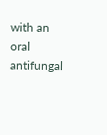with an oral antifungal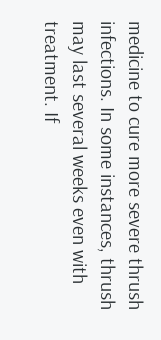medicine to cure more severe thrush infections. In some instances, thrush may last several weeks even with treatment. If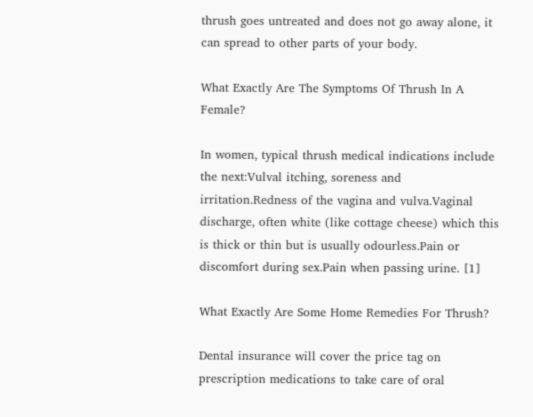thrush goes untreated and does not go away alone, it can spread to other parts of your body.

What Exactly Are The Symptoms Of Thrush In A Female?

In women, typical thrush medical indications include the next:Vulval itching, soreness and irritation.Redness of the vagina and vulva.Vaginal discharge, often white (like cottage cheese) which this is thick or thin but is usually odourless.Pain or discomfort during sex.Pain when passing urine. [1]

What Exactly Are Some Home Remedies For Thrush?

Dental insurance will cover the price tag on prescription medications to take care of oral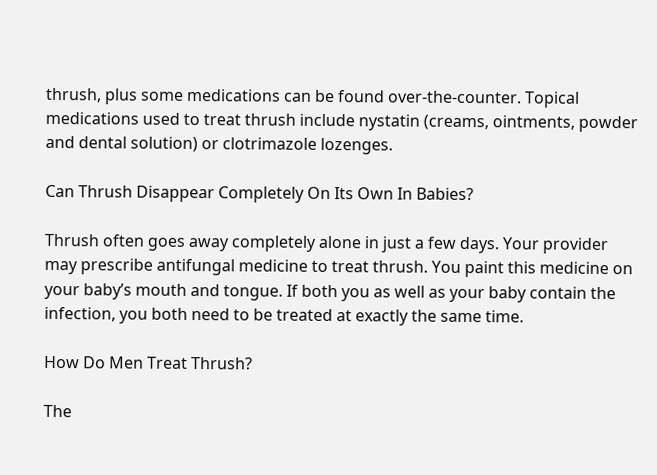thrush, plus some medications can be found over-the-counter. Topical medications used to treat thrush include nystatin (creams, ointments, powder and dental solution) or clotrimazole lozenges.

Can Thrush Disappear Completely On Its Own In Babies?

Thrush often goes away completely alone in just a few days. Your provider may prescribe antifungal medicine to treat thrush. You paint this medicine on your baby’s mouth and tongue. If both you as well as your baby contain the infection, you both need to be treated at exactly the same time.

How Do Men Treat Thrush?

The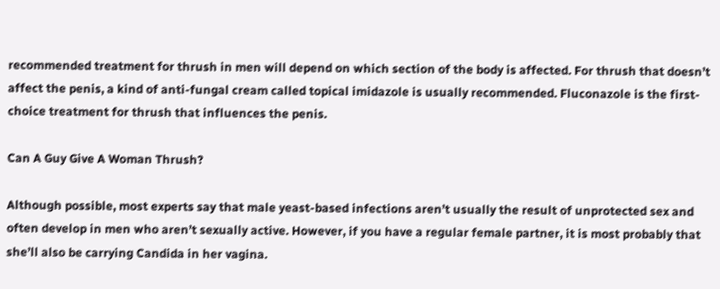recommended treatment for thrush in men will depend on which section of the body is affected. For thrush that doesn’t affect the penis, a kind of anti-fungal cream called topical imidazole is usually recommended. Fluconazole is the first-choice treatment for thrush that influences the penis.

Can A Guy Give A Woman Thrush?

Although possible, most experts say that male yeast-based infections aren’t usually the result of unprotected sex and often develop in men who aren’t sexually active. However, if you have a regular female partner, it is most probably that she’ll also be carrying Candida in her vagina.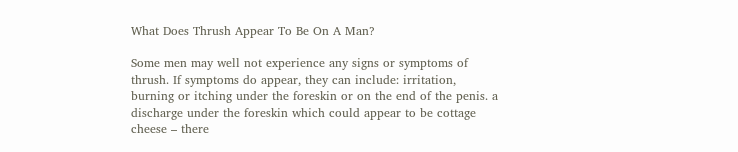What Does Thrush Appear To Be On A Man?

Some men may well not experience any signs or symptoms of thrush. If symptoms do appear, they can include: irritation, burning or itching under the foreskin or on the end of the penis. a discharge under the foreskin which could appear to be cottage cheese – there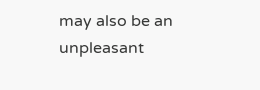may also be an unpleasant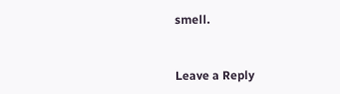smell.



Leave a Reply